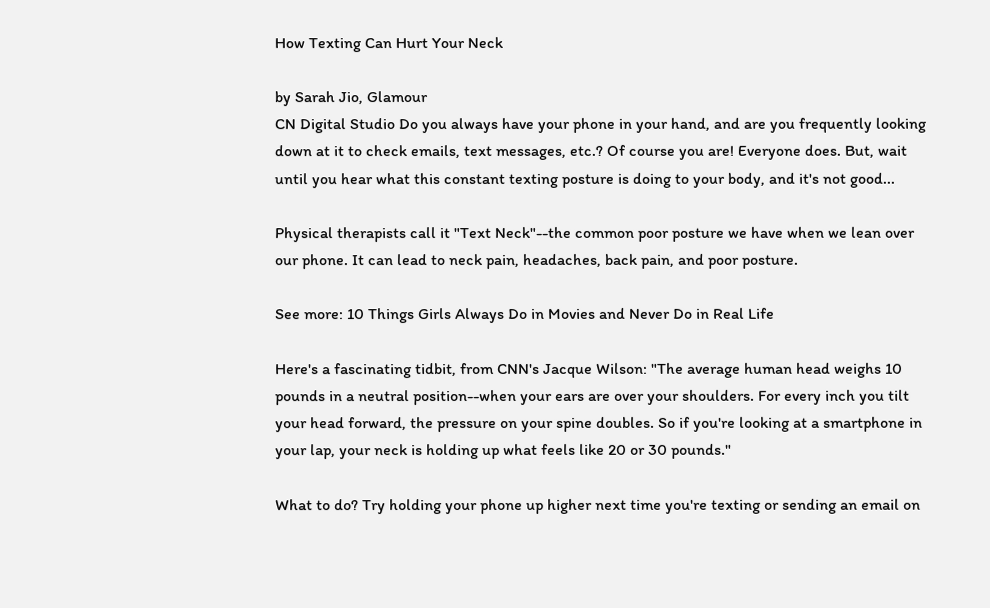How Texting Can Hurt Your Neck

by Sarah Jio, Glamour
CN Digital Studio Do you always have your phone in your hand, and are you frequently looking down at it to check emails, text messages, etc.? Of course you are! Everyone does. But, wait until you hear what this constant texting posture is doing to your body, and it's not good...

Physical therapists call it "Text Neck"--the common poor posture we have when we lean over our phone. It can lead to neck pain, headaches, back pain, and poor posture.

See more: 10 Things Girls Always Do in Movies and Never Do in Real Life

Here's a fascinating tidbit, from CNN's Jacque Wilson: "The average human head weighs 10 pounds in a neutral position--when your ears are over your shoulders. For every inch you tilt your head forward, the pressure on your spine doubles. So if you're looking at a smartphone in your lap, your neck is holding up what feels like 20 or 30 pounds."

What to do? Try holding your phone up higher next time you're texting or sending an email on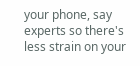your phone, say experts so there's less strain on your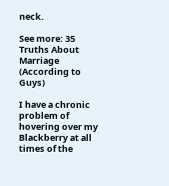neck.

See more: 35 Truths About Marriage (According to Guys)

I have a chronic problem of hovering over my Blackberry at all times of the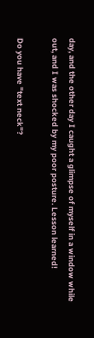day, and the other day I caught a glimpse of myself in a window while out, and I was shocked by my poor posture. Lesson learned!

Do you have "text neck"?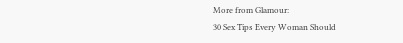More from Glamour:
30 Sex Tips Every Woman Should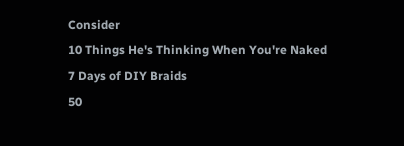Consider
10 Things He's Thinking When You're Naked
7 Days of DIY Braids
50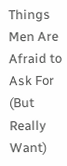Things Men Are Afraid to Ask For (But Really Want)